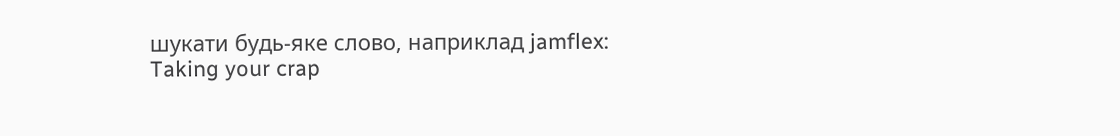шукати будь-яке слово, наприклад jamflex:
Taking your crap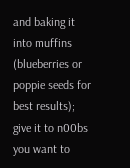and baking it into muffins (blueberries or poppie seeds for best results); give it to n00bs you want to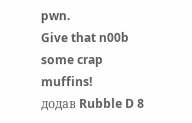pwn.
Give that n00b some crap muffins!
додав Rubble D 8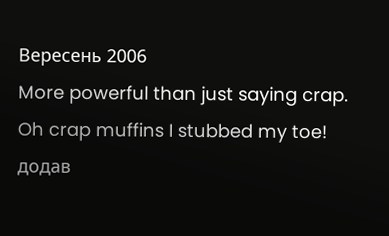Вересень 2006
More powerful than just saying crap.
Oh crap muffins I stubbed my toe!
додав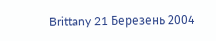Brittany 21 Березень 2004